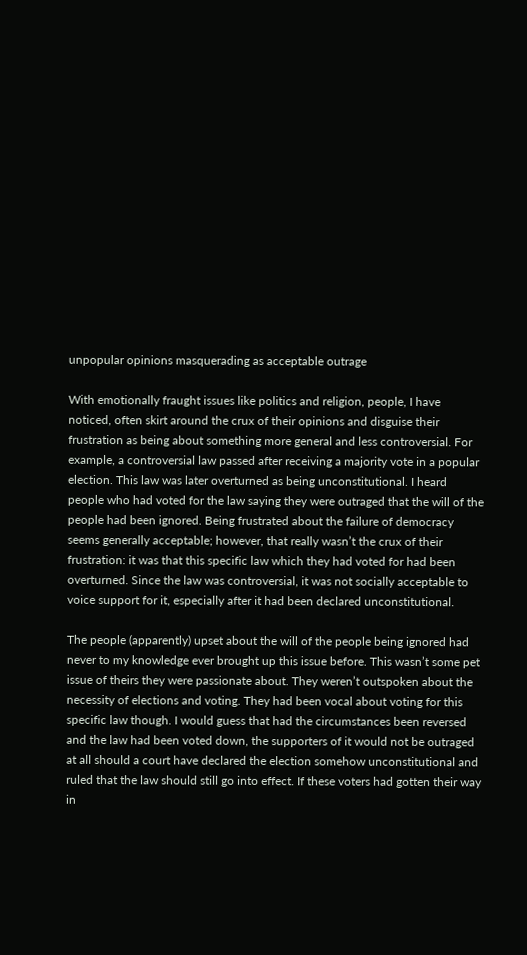unpopular opinions masquerading as acceptable outrage

With emotionally fraught issues like politics and religion, people, I have noticed, often skirt around the crux of their opinions and disguise their frustration as being about something more general and less controversial. For example, a controversial law passed after receiving a majority vote in a popular election. This law was later overturned as being unconstitutional. I heard people who had voted for the law saying they were outraged that the will of the people had been ignored. Being frustrated about the failure of democracy seems generally acceptable; however, that really wasn’t the crux of their frustration: it was that this specific law which they had voted for had been overturned. Since the law was controversial, it was not socially acceptable to voice support for it, especially after it had been declared unconstitutional.

The people (apparently) upset about the will of the people being ignored had never to my knowledge ever brought up this issue before. This wasn’t some pet issue of theirs they were passionate about. They weren’t outspoken about the necessity of elections and voting. They had been vocal about voting for this specific law though. I would guess that had the circumstances been reversed and the law had been voted down, the supporters of it would not be outraged at all should a court have declared the election somehow unconstitutional and ruled that the law should still go into effect. If these voters had gotten their way in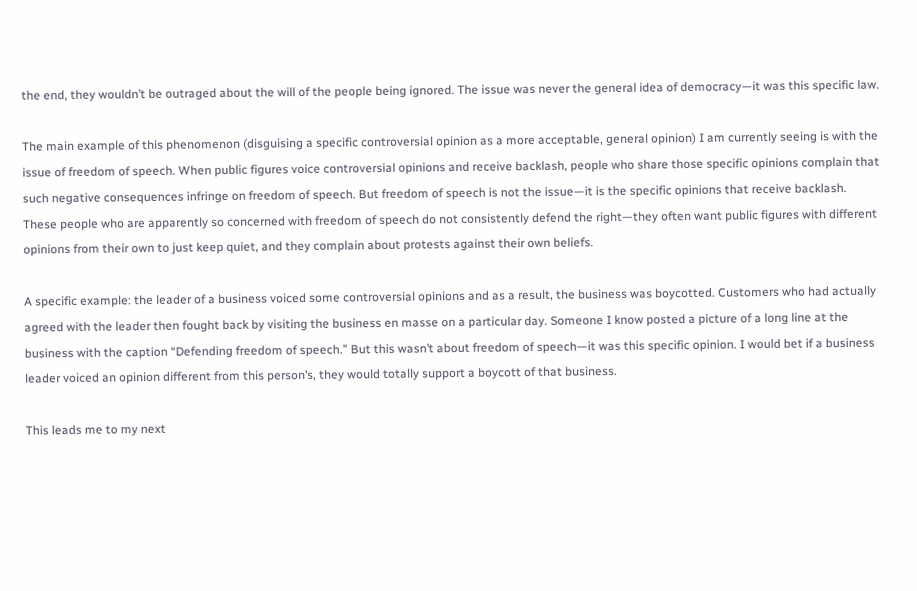the end, they wouldn’t be outraged about the will of the people being ignored. The issue was never the general idea of democracy—it was this specific law.

The main example of this phenomenon (disguising a specific controversial opinion as a more acceptable, general opinion) I am currently seeing is with the issue of freedom of speech. When public figures voice controversial opinions and receive backlash, people who share those specific opinions complain that such negative consequences infringe on freedom of speech. But freedom of speech is not the issue—it is the specific opinions that receive backlash. These people who are apparently so concerned with freedom of speech do not consistently defend the right—they often want public figures with different opinions from their own to just keep quiet, and they complain about protests against their own beliefs.

A specific example: the leader of a business voiced some controversial opinions and as a result, the business was boycotted. Customers who had actually agreed with the leader then fought back by visiting the business en masse on a particular day. Someone I know posted a picture of a long line at the business with the caption “Defending freedom of speech.” But this wasn’t about freedom of speech—it was this specific opinion. I would bet if a business leader voiced an opinion different from this person’s, they would totally support a boycott of that business.

This leads me to my next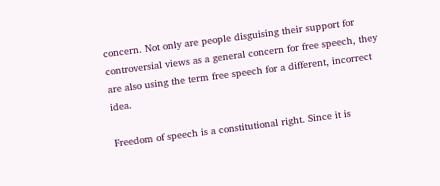concern. Not only are people disguising their support for controversial views as a general concern for free speech, they are also using the term free speech for a different, incorrect idea.

Freedom of speech is a constitutional right. Since it is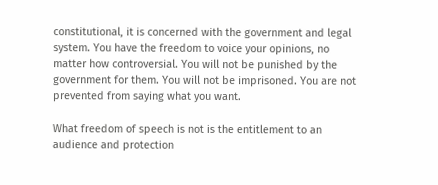constitutional, it is concerned with the government and legal system. You have the freedom to voice your opinions, no matter how controversial. You will not be punished by the government for them. You will not be imprisoned. You are not prevented from saying what you want.

What freedom of speech is not is the entitlement to an audience and protection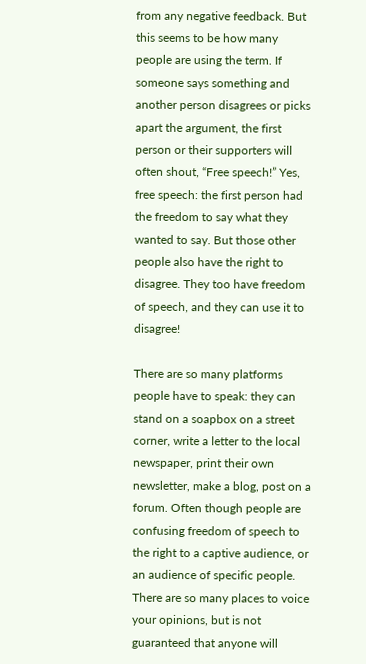from any negative feedback. But this seems to be how many people are using the term. If someone says something and another person disagrees or picks apart the argument, the first person or their supporters will often shout, “Free speech!” Yes, free speech: the first person had the freedom to say what they wanted to say. But those other people also have the right to disagree. They too have freedom of speech, and they can use it to disagree!

There are so many platforms people have to speak: they can stand on a soapbox on a street corner, write a letter to the local newspaper, print their own newsletter, make a blog, post on a forum. Often though people are confusing freedom of speech to the right to a captive audience, or an audience of specific people. There are so many places to voice your opinions, but is not guaranteed that anyone will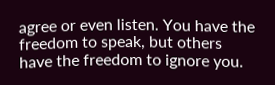agree or even listen. You have the freedom to speak, but others have the freedom to ignore you.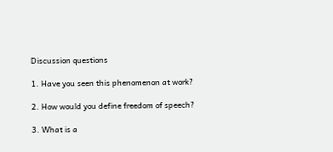Discussion questions

1. Have you seen this phenomenon at work?

2. How would you define freedom of speech?

3. What is a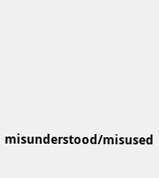misunderstood/misused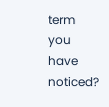term you have noticed?